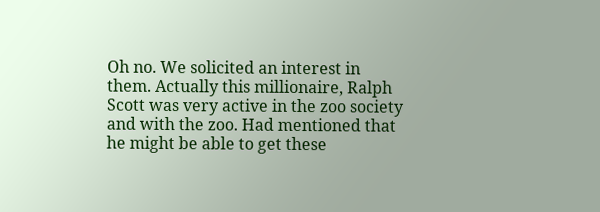Oh no. We solicited an interest in them. Actually this millionaire, Ralph Scott was very active in the zoo society and with the zoo. Had mentioned that he might be able to get these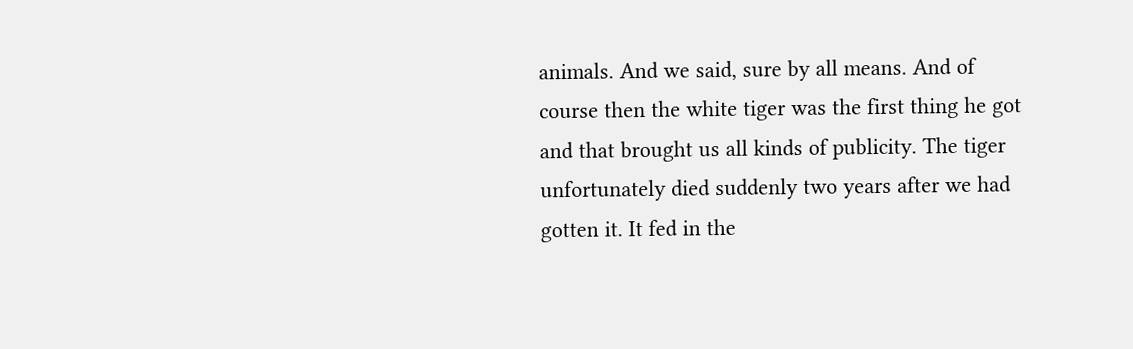animals. And we said, sure by all means. And of course then the white tiger was the first thing he got and that brought us all kinds of publicity. The tiger unfortunately died suddenly two years after we had gotten it. It fed in the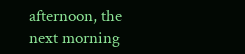afternoon, the next morning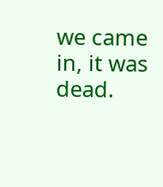we came in, it was dead.